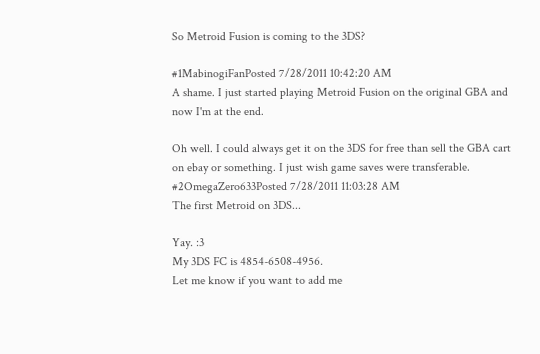So Metroid Fusion is coming to the 3DS?

#1MabinogiFanPosted 7/28/2011 10:42:20 AM
A shame. I just started playing Metroid Fusion on the original GBA and now I'm at the end.

Oh well. I could always get it on the 3DS for free than sell the GBA cart on ebay or something. I just wish game saves were transferable.
#2OmegaZero633Posted 7/28/2011 11:03:28 AM
The first Metroid on 3DS...

Yay. :3
My 3DS FC is 4854-6508-4956.
Let me know if you want to add me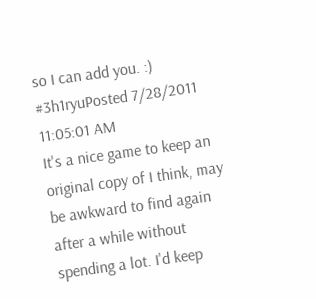so I can add you. :)
#3h1ryuPosted 7/28/2011 11:05:01 AM
It's a nice game to keep an original copy of I think, may be awkward to find again after a while without spending a lot. I'd keep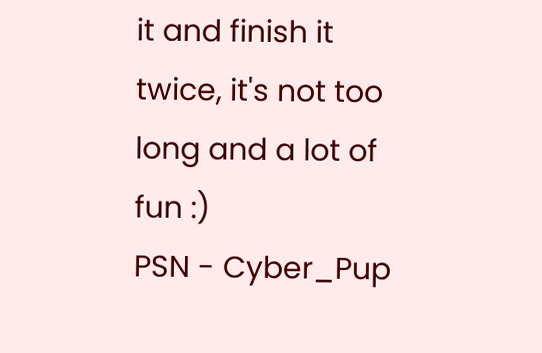it and finish it twice, it's not too long and a lot of fun :)
PSN - Cyber_Pup